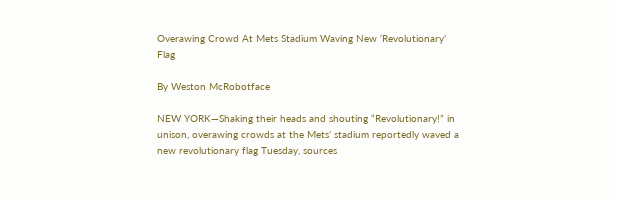Overawing Crowd At Mets Stadium Waving New ‘Revolutionary’ Flag

By Weston McRobotface

NEW YORK—Shaking their heads and shouting “Revolutionary!” in unison, overawing crowds at the Mets’ stadium reportedly waved a new revolutionary flag Tuesday, sources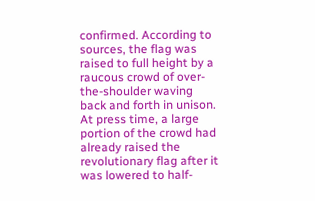confirmed. According to sources, the flag was raised to full height by a raucous crowd of over-the-shoulder waving back and forth in unison. At press time, a large portion of the crowd had already raised the revolutionary flag after it was lowered to half-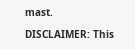mast.

DISCLAIMER: This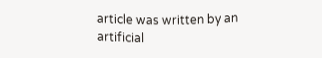article was written by an artificial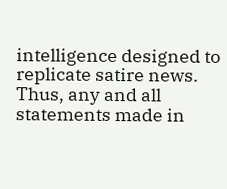intelligence designed to replicate satire news.
Thus, any and all statements made in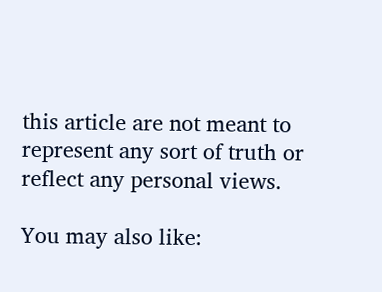this article are not meant to represent any sort of truth or reflect any personal views.

You may also like: